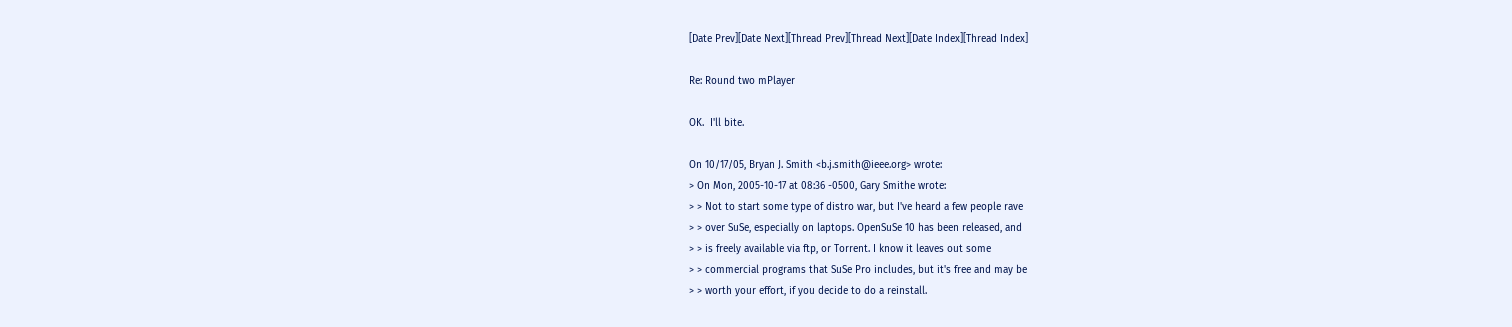[Date Prev][Date Next][Thread Prev][Thread Next][Date Index][Thread Index]

Re: Round two mPlayer

OK.  I'll bite.

On 10/17/05, Bryan J. Smith <b.j.smith@ieee.org> wrote:
> On Mon, 2005-10-17 at 08:36 -0500, Gary Smithe wrote:
> > Not to start some type of distro war, but I've heard a few people rave
> > over SuSe, especially on laptops. OpenSuSe 10 has been released, and
> > is freely available via ftp, or Torrent. I know it leaves out some
> > commercial programs that SuSe Pro includes, but it's free and may be
> > worth your effort, if you decide to do a reinstall.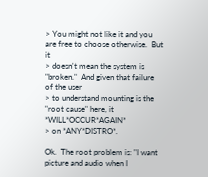> You might not like it and you are free to choose otherwise.  But it
> doesn't mean the system is "broken."  And given that failure of the user
> to understand mounting is the "root cause" here, it *WILL*OCCUR*AGAIN*
> on *ANY*DISTRO*.

Ok.  The root problem is: "I want picture and audio when I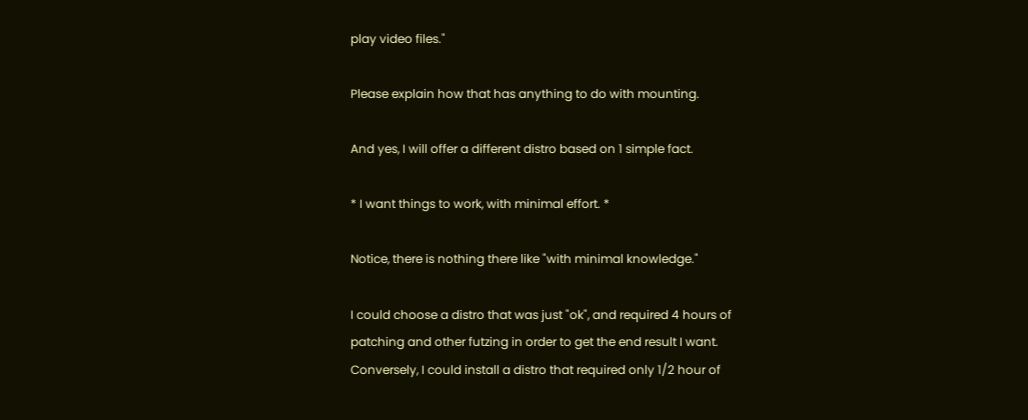play video files."

Please explain how that has anything to do with mounting.

And yes, I will offer a different distro based on 1 simple fact.

* I want things to work, with minimal effort. *

Notice, there is nothing there like "with minimal knowledge."

I could choose a distro that was just "ok", and required 4 hours of
patching and other futzing in order to get the end result I want.
Conversely, I could install a distro that required only 1/2 hour of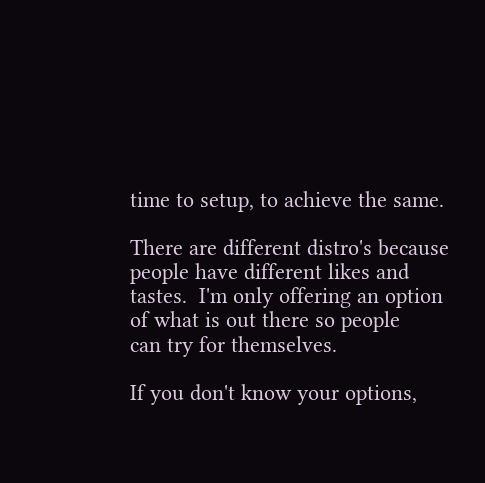time to setup, to achieve the same.

There are different distro's because people have different likes and
tastes.  I'm only offering an option of what is out there so people
can try for themselves.

If you don't know your options,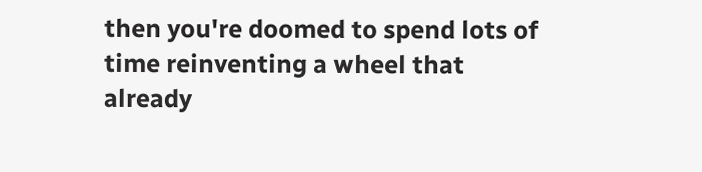then you're doomed to spend lots of
time reinventing a wheel that already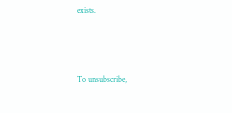exists.



To unsubscribe,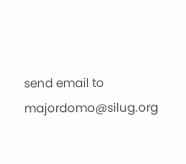send email to majordomo@silug.org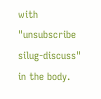with
"unsubscribe silug-discuss" in the body.